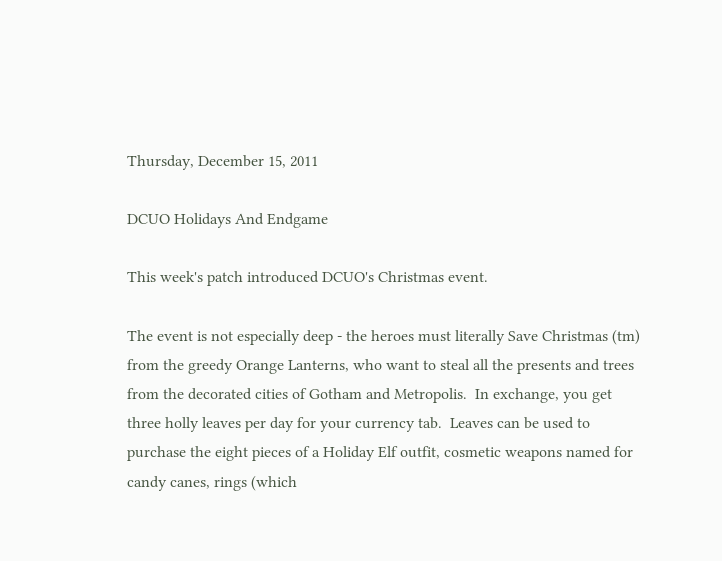Thursday, December 15, 2011

DCUO Holidays And Endgame

This week's patch introduced DCUO's Christmas event.

The event is not especially deep - the heroes must literally Save Christmas (tm) from the greedy Orange Lanterns, who want to steal all the presents and trees from the decorated cities of Gotham and Metropolis.  In exchange, you get three holly leaves per day for your currency tab.  Leaves can be used to purchase the eight pieces of a Holiday Elf outfit, cosmetic weapons named for candy canes, rings (which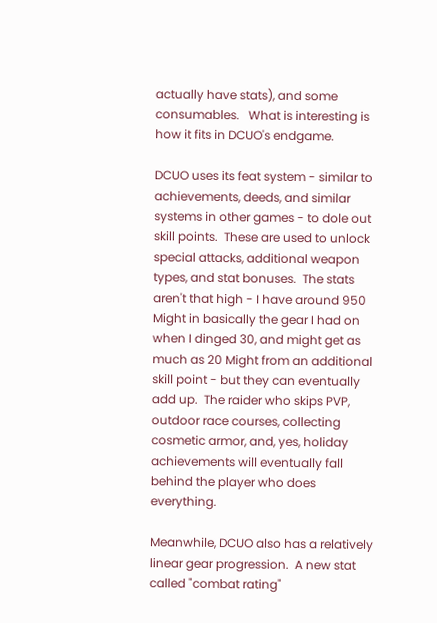actually have stats), and some consumables.   What is interesting is how it fits in DCUO's endgame.

DCUO uses its feat system - similar to achievements, deeds, and similar systems in other games - to dole out skill points.  These are used to unlock special attacks, additional weapon types, and stat bonuses.  The stats aren't that high - I have around 950 Might in basically the gear I had on when I dinged 30, and might get as much as 20 Might from an additional skill point - but they can eventually add up.  The raider who skips PVP, outdoor race courses, collecting cosmetic armor, and, yes, holiday achievements will eventually fall behind the player who does everything.

Meanwhile, DCUO also has a relatively linear gear progression.  A new stat called "combat rating"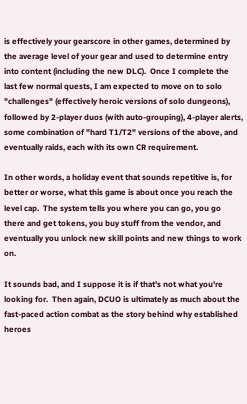is effectively your gearscore in other games, determined by the average level of your gear and used to determine entry into content (including the new DLC).  Once I complete the last few normal quests, I am expected to move on to solo "challenges" (effectively heroic versions of solo dungeons), followed by 2-player duos (with auto-grouping), 4-player alerts, some combination of "hard T1/T2" versions of the above, and eventually raids, each with its own CR requirement.

In other words, a holiday event that sounds repetitive is, for better or worse, what this game is about once you reach the level cap.  The system tells you where you can go, you go there and get tokens, you buy stuff from the vendor, and eventually you unlock new skill points and new things to work on.

It sounds bad, and I suppose it is if that's not what you're looking for.  Then again, DCUO is ultimately as much about the fast-paced action combat as the story behind why established heroes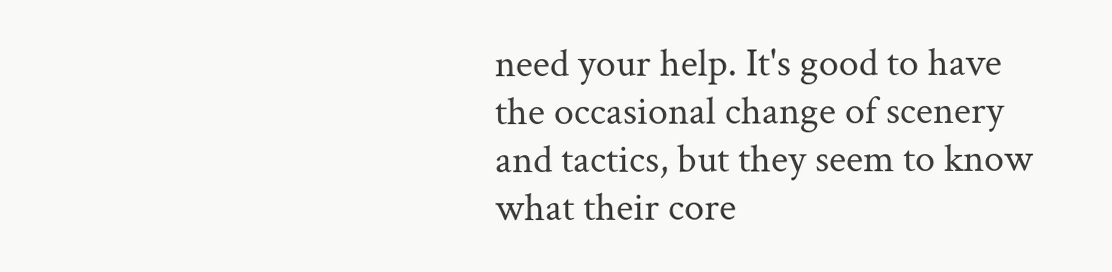need your help. It's good to have the occasional change of scenery and tactics, but they seem to know what their core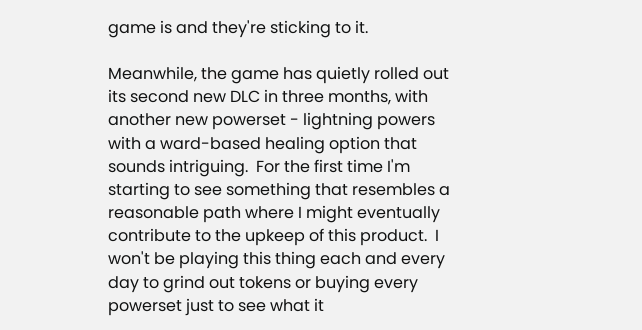game is and they're sticking to it.

Meanwhile, the game has quietly rolled out its second new DLC in three months, with another new powerset - lightning powers with a ward-based healing option that sounds intriguing.  For the first time I'm starting to see something that resembles a reasonable path where I might eventually contribute to the upkeep of this product.  I won't be playing this thing each and every day to grind out tokens or buying every powerset just to see what it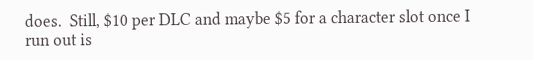does.  Still, $10 per DLC and maybe $5 for a character slot once I run out is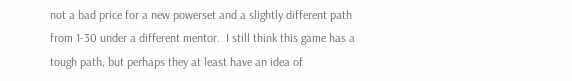not a bad price for a new powerset and a slightly different path from 1-30 under a different mentor.  I still think this game has a tough path, but perhaps they at least have an idea of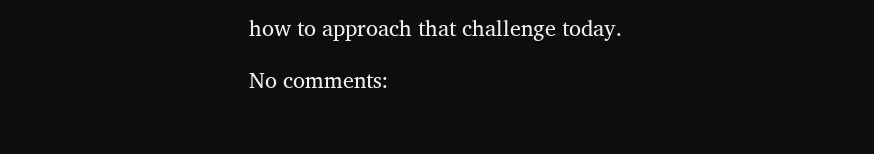how to approach that challenge today.

No comments: